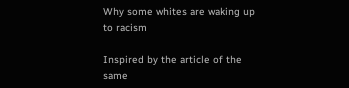Why some whites are waking up to racism

Inspired by the article of the same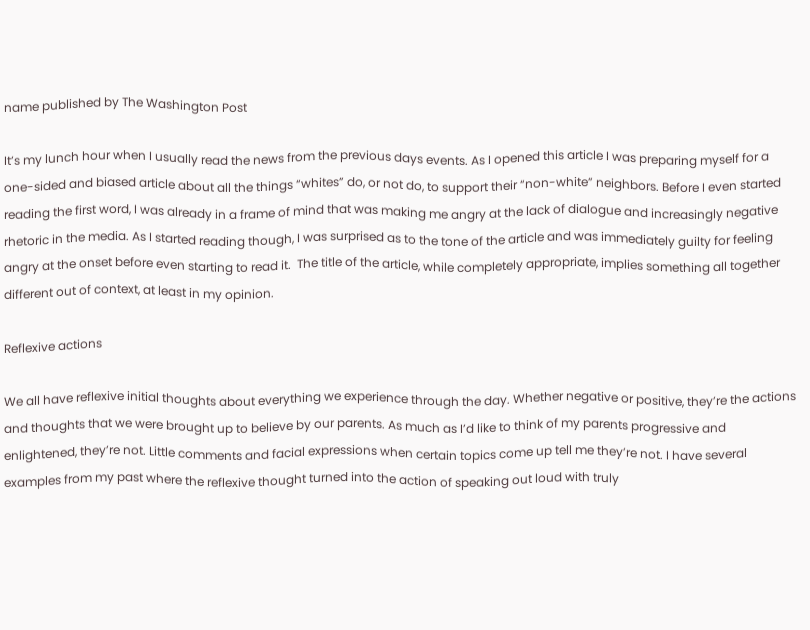name published by The Washington Post

It’s my lunch hour when I usually read the news from the previous days events. As I opened this article I was preparing myself for a one-sided and biased article about all the things “whites” do, or not do, to support their “non-white” neighbors. Before I even started reading the first word, I was already in a frame of mind that was making me angry at the lack of dialogue and increasingly negative rhetoric in the media. As I started reading though, I was surprised as to the tone of the article and was immediately guilty for feeling angry at the onset before even starting to read it.  The title of the article, while completely appropriate, implies something all together different out of context, at least in my opinion.

Reflexive actions

We all have reflexive initial thoughts about everything we experience through the day. Whether negative or positive, they’re the actions and thoughts that we were brought up to believe by our parents. As much as I’d like to think of my parents progressive and enlightened, they’re not. Little comments and facial expressions when certain topics come up tell me they’re not. I have several examples from my past where the reflexive thought turned into the action of speaking out loud with truly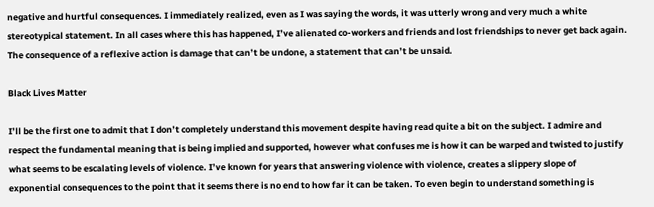negative and hurtful consequences. I immediately realized, even as I was saying the words, it was utterly wrong and very much a white stereotypical statement. In all cases where this has happened, I’ve alienated co-workers and friends and lost friendships to never get back again. The consequence of a reflexive action is damage that can’t be undone, a statement that can’t be unsaid.

Black Lives Matter

I’ll be the first one to admit that I don’t completely understand this movement despite having read quite a bit on the subject. I admire and respect the fundamental meaning that is being implied and supported, however what confuses me is how it can be warped and twisted to justify what seems to be escalating levels of violence. I’ve known for years that answering violence with violence, creates a slippery slope of exponential consequences to the point that it seems there is no end to how far it can be taken. To even begin to understand something is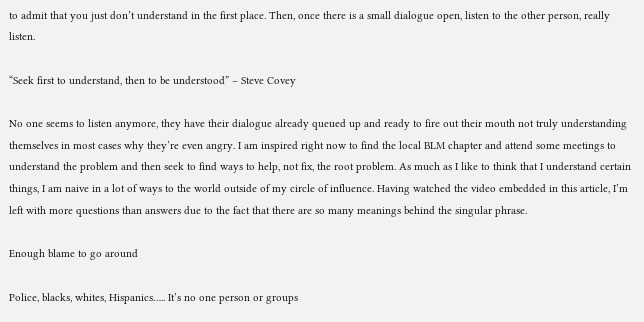to admit that you just don’t understand in the first place. Then, once there is a small dialogue open, listen to the other person, really listen.

“Seek first to understand, then to be understood” – Steve Covey

No one seems to listen anymore, they have their dialogue already queued up and ready to fire out their mouth not truly understanding themselves in most cases why they’re even angry. I am inspired right now to find the local BLM chapter and attend some meetings to understand the problem and then seek to find ways to help, not fix, the root problem. As much as I like to think that I understand certain things, I am naive in a lot of ways to the world outside of my circle of influence. Having watched the video embedded in this article, I’m left with more questions than answers due to the fact that there are so many meanings behind the singular phrase.

Enough blame to go around

Police, blacks, whites, Hispanics….. It’s no one person or groups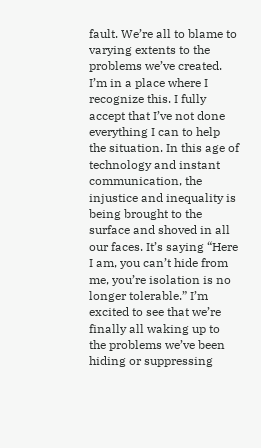fault. We’re all to blame to varying extents to the problems we’ve created. I’m in a place where I recognize this. I fully accept that I’ve not done everything I can to help the situation. In this age of technology and instant communication, the injustice and inequality is being brought to the surface and shoved in all our faces. It’s saying “Here I am, you can’t hide from me, you’re isolation is no longer tolerable.” I’m excited to see that we’re finally all waking up to the problems we’ve been hiding or suppressing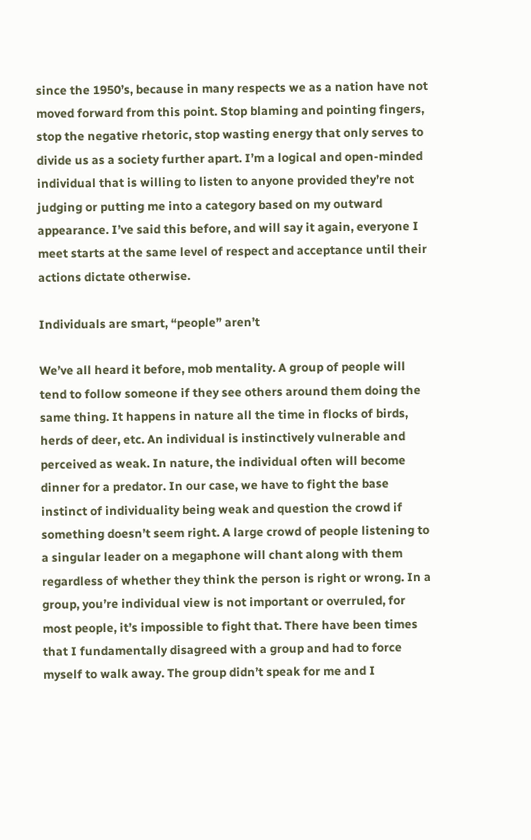since the 1950’s, because in many respects we as a nation have not moved forward from this point. Stop blaming and pointing fingers, stop the negative rhetoric, stop wasting energy that only serves to divide us as a society further apart. I’m a logical and open-minded individual that is willing to listen to anyone provided they’re not judging or putting me into a category based on my outward appearance. I’ve said this before, and will say it again, everyone I meet starts at the same level of respect and acceptance until their actions dictate otherwise.

Individuals are smart, “people” aren’t

We’ve all heard it before, mob mentality. A group of people will tend to follow someone if they see others around them doing the same thing. It happens in nature all the time in flocks of birds, herds of deer, etc. An individual is instinctively vulnerable and perceived as weak. In nature, the individual often will become dinner for a predator. In our case, we have to fight the base instinct of individuality being weak and question the crowd if something doesn’t seem right. A large crowd of people listening to a singular leader on a megaphone will chant along with them regardless of whether they think the person is right or wrong. In a group, you’re individual view is not important or overruled, for most people, it’s impossible to fight that. There have been times that I fundamentally disagreed with a group and had to force myself to walk away. The group didn’t speak for me and I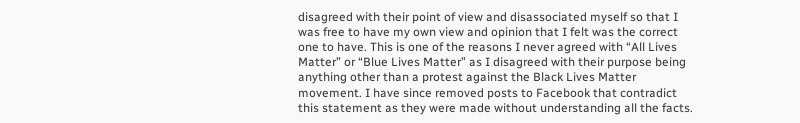disagreed with their point of view and disassociated myself so that I was free to have my own view and opinion that I felt was the correct one to have. This is one of the reasons I never agreed with “All Lives Matter” or “Blue Lives Matter” as I disagreed with their purpose being anything other than a protest against the Black Lives Matter movement. I have since removed posts to Facebook that contradict this statement as they were made without understanding all the facts.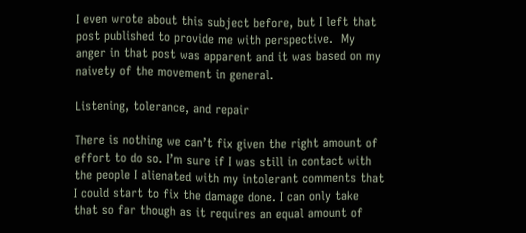I even wrote about this subject before, but I left that post published to provide me with perspective.  My anger in that post was apparent and it was based on my naivety of the movement in general.

Listening, tolerance, and repair

There is nothing we can’t fix given the right amount of effort to do so. I’m sure if I was still in contact with the people I alienated with my intolerant comments that I could start to fix the damage done. I can only take that so far though as it requires an equal amount of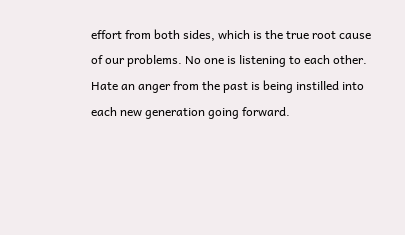effort from both sides, which is the true root cause of our problems. No one is listening to each other. Hate an anger from the past is being instilled into each new generation going forward.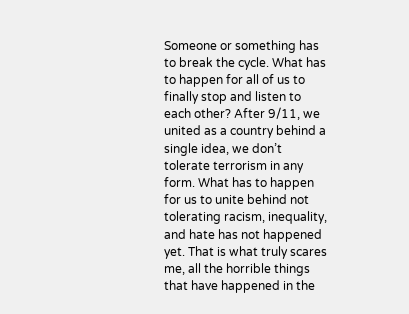Someone or something has to break the cycle. What has to happen for all of us to finally stop and listen to each other? After 9/11, we united as a country behind a single idea, we don’t tolerate terrorism in any form. What has to happen for us to unite behind not tolerating racism, inequality, and hate has not happened yet. That is what truly scares me, all the horrible things that have happened in the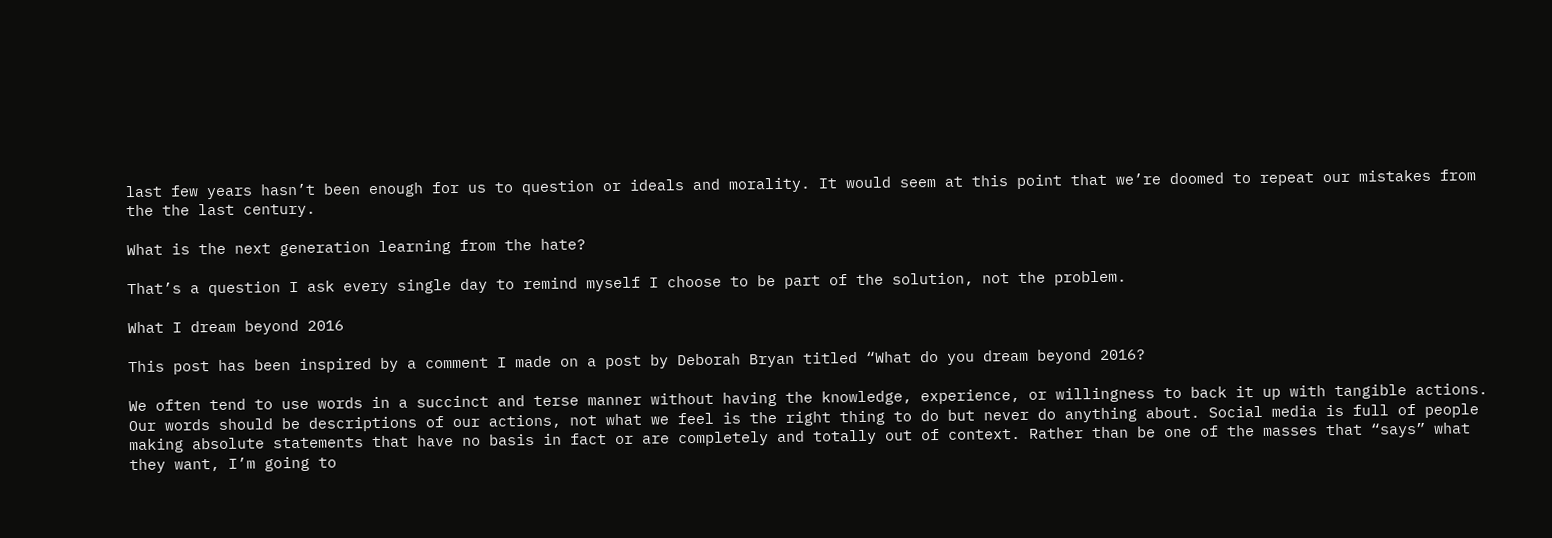last few years hasn’t been enough for us to question or ideals and morality. It would seem at this point that we’re doomed to repeat our mistakes from the the last century.

What is the next generation learning from the hate?

That’s a question I ask every single day to remind myself I choose to be part of the solution, not the problem.

What I dream beyond 2016

This post has been inspired by a comment I made on a post by Deborah Bryan titled “What do you dream beyond 2016?

We often tend to use words in a succinct and terse manner without having the knowledge, experience, or willingness to back it up with tangible actions. Our words should be descriptions of our actions, not what we feel is the right thing to do but never do anything about. Social media is full of people making absolute statements that have no basis in fact or are completely and totally out of context. Rather than be one of the masses that “says” what they want, I’m going to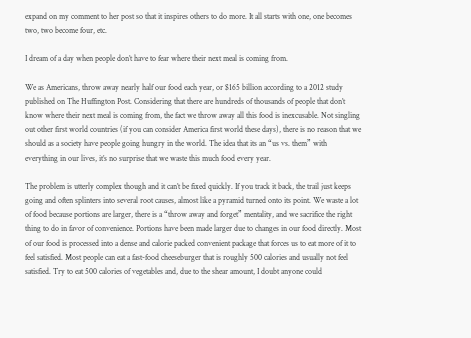expand on my comment to her post so that it inspires others to do more. It all starts with one, one becomes two, two become four, etc.

I dream of a day when people don’t have to fear where their next meal is coming from.

We as Americans, throw away nearly half our food each year, or $165 billion according to a 2012 study published on The Huffington Post. Considering that there are hundreds of thousands of people that don’t know where their next meal is coming from, the fact we throw away all this food is inexcusable. Not singling out other first world countries (if you can consider America first world these days), there is no reason that we should as a society have people going hungry in the world. The idea that its an “us vs. them” with everything in our lives, it’s no surprise that we waste this much food every year.

The problem is utterly complex though and it can’t be fixed quickly. If you track it back, the trail just keeps going and often splinters into several root causes, almost like a pyramid turned onto its point. We waste a lot of food because portions are larger, there is a “throw away and forget” mentality, and we sacrifice the right thing to do in favor of convenience. Portions have been made larger due to changes in our food directly. Most of our food is processed into a dense and calorie packed convenient package that forces us to eat more of it to feel satisfied. Most people can eat a fast-food cheeseburger that is roughly 500 calories and usually not feel satisfied. Try to eat 500 calories of vegetables and, due to the shear amount, I doubt anyone could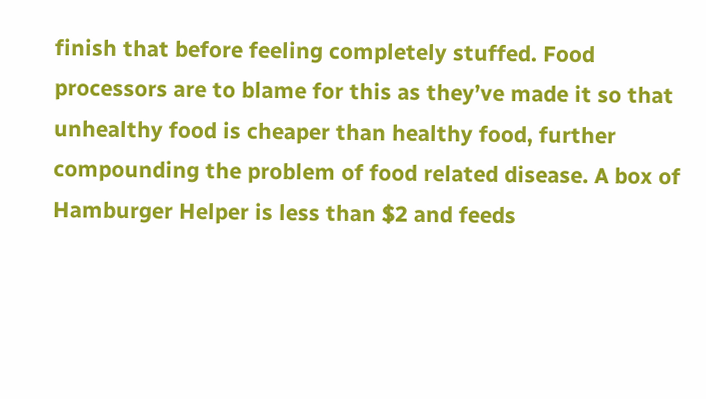finish that before feeling completely stuffed. Food processors are to blame for this as they’ve made it so that unhealthy food is cheaper than healthy food, further compounding the problem of food related disease. A box of Hamburger Helper is less than $2 and feeds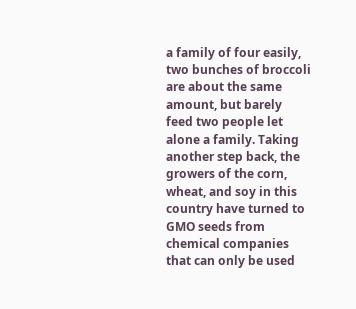a family of four easily, two bunches of broccoli are about the same amount, but barely feed two people let alone a family. Taking another step back, the growers of the corn, wheat, and soy in this country have turned to GMO seeds from chemical companies that can only be used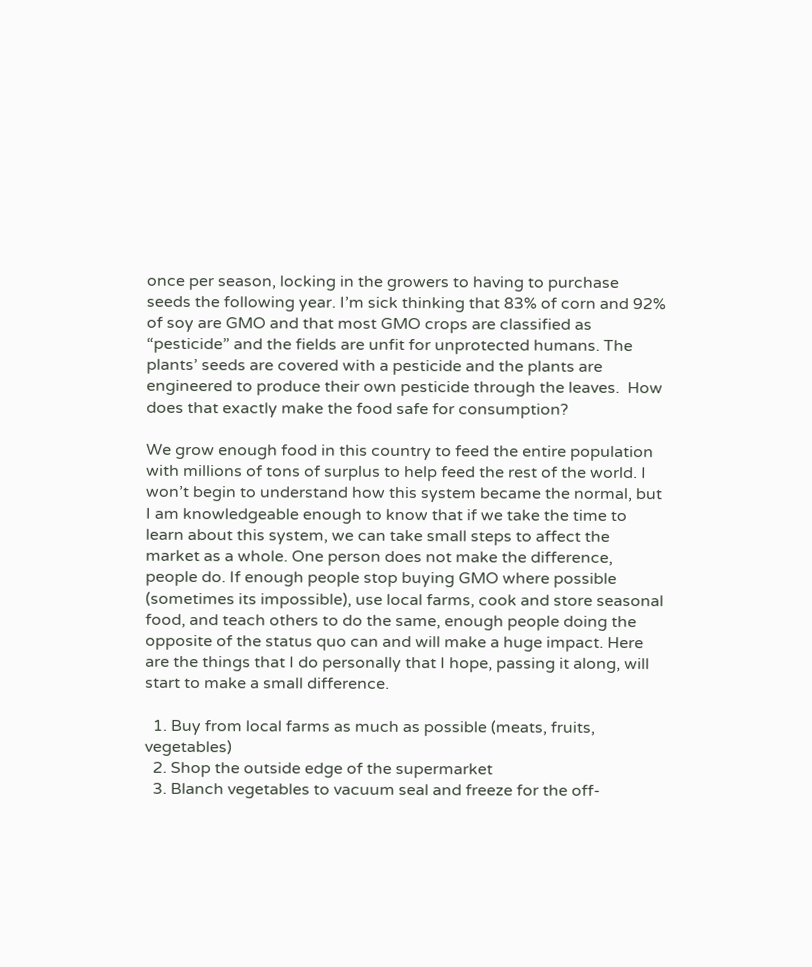once per season, locking in the growers to having to purchase seeds the following year. I’m sick thinking that 83% of corn and 92% of soy are GMO and that most GMO crops are classified as “pesticide” and the fields are unfit for unprotected humans. The plants’ seeds are covered with a pesticide and the plants are engineered to produce their own pesticide through the leaves.  How does that exactly make the food safe for consumption?

We grow enough food in this country to feed the entire population with millions of tons of surplus to help feed the rest of the world. I won’t begin to understand how this system became the normal, but I am knowledgeable enough to know that if we take the time to learn about this system, we can take small steps to affect the market as a whole. One person does not make the difference, people do. If enough people stop buying GMO where possible (sometimes its impossible), use local farms, cook and store seasonal food, and teach others to do the same, enough people doing the opposite of the status quo can and will make a huge impact. Here are the things that I do personally that I hope, passing it along, will start to make a small difference.

  1. Buy from local farms as much as possible (meats, fruits, vegetables)
  2. Shop the outside edge of the supermarket
  3. Blanch vegetables to vacuum seal and freeze for the off-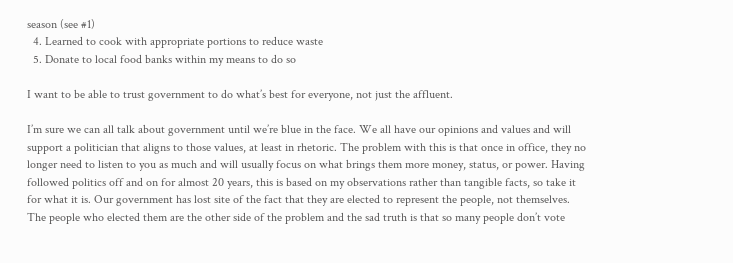season (see #1)
  4. Learned to cook with appropriate portions to reduce waste
  5. Donate to local food banks within my means to do so

I want to be able to trust government to do what’s best for everyone, not just the affluent.

I’m sure we can all talk about government until we’re blue in the face. We all have our opinions and values and will support a politician that aligns to those values, at least in rhetoric. The problem with this is that once in office, they no longer need to listen to you as much and will usually focus on what brings them more money, status, or power. Having followed politics off and on for almost 20 years, this is based on my observations rather than tangible facts, so take it for what it is. Our government has lost site of the fact that they are elected to represent the people, not themselves. The people who elected them are the other side of the problem and the sad truth is that so many people don’t vote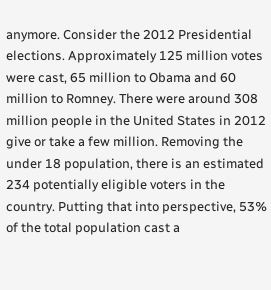anymore. Consider the 2012 Presidential elections. Approximately 125 million votes were cast, 65 million to Obama and 60 million to Romney. There were around 308 million people in the United States in 2012 give or take a few million. Removing the under 18 population, there is an estimated 234 potentially eligible voters in the country. Putting that into perspective, 53% of the total population cast a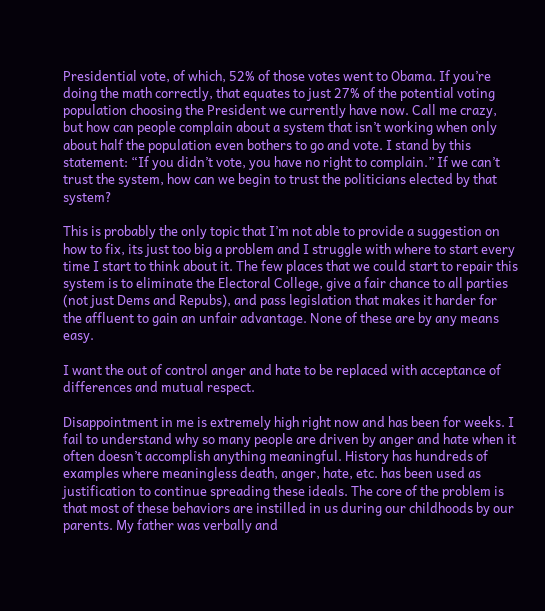Presidential vote, of which, 52% of those votes went to Obama. If you’re doing the math correctly, that equates to just 27% of the potential voting population choosing the President we currently have now. Call me crazy, but how can people complain about a system that isn’t working when only about half the population even bothers to go and vote. I stand by this statement: “If you didn’t vote, you have no right to complain.” If we can’t trust the system, how can we begin to trust the politicians elected by that system?

This is probably the only topic that I’m not able to provide a suggestion on how to fix, its just too big a problem and I struggle with where to start every time I start to think about it. The few places that we could start to repair this system is to eliminate the Electoral College, give a fair chance to all parties (not just Dems and Repubs), and pass legislation that makes it harder for the affluent to gain an unfair advantage. None of these are by any means easy.

I want the out of control anger and hate to be replaced with acceptance of differences and mutual respect.

Disappointment in me is extremely high right now and has been for weeks. I fail to understand why so many people are driven by anger and hate when it often doesn’t accomplish anything meaningful. History has hundreds of examples where meaningless death, anger, hate, etc. has been used as justification to continue spreading these ideals. The core of the problem is that most of these behaviors are instilled in us during our childhoods by our parents. My father was verbally and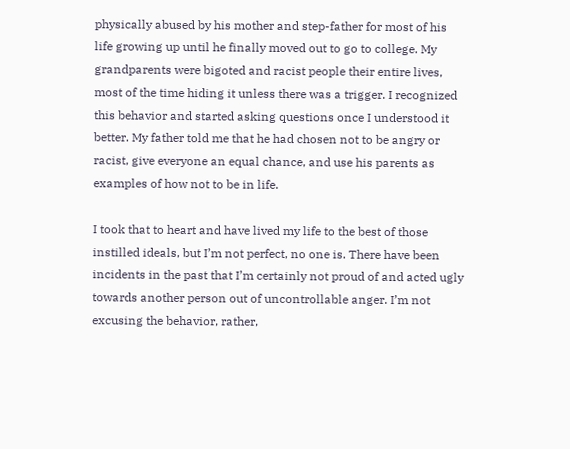physically abused by his mother and step-father for most of his life growing up until he finally moved out to go to college. My grandparents were bigoted and racist people their entire lives, most of the time hiding it unless there was a trigger. I recognized this behavior and started asking questions once I understood it better. My father told me that he had chosen not to be angry or racist, give everyone an equal chance, and use his parents as examples of how not to be in life.

I took that to heart and have lived my life to the best of those instilled ideals, but I’m not perfect, no one is. There have been incidents in the past that I’m certainly not proud of and acted ugly towards another person out of uncontrollable anger. I’m not excusing the behavior, rather,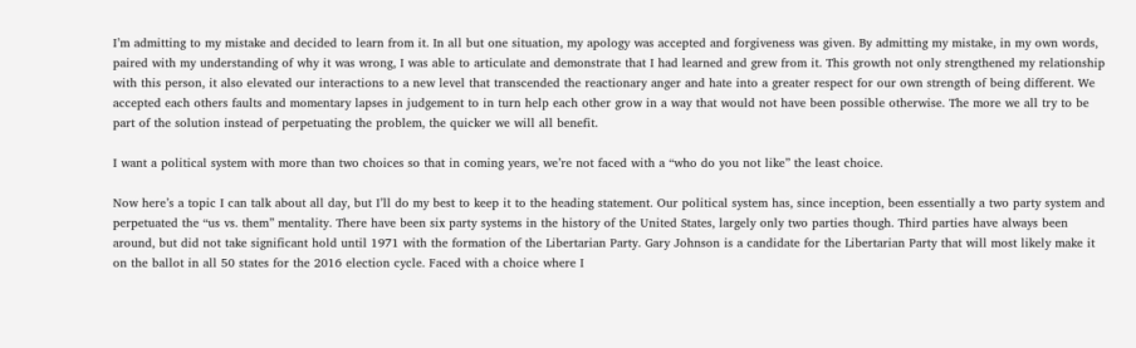I’m admitting to my mistake and decided to learn from it. In all but one situation, my apology was accepted and forgiveness was given. By admitting my mistake, in my own words, paired with my understanding of why it was wrong, I was able to articulate and demonstrate that I had learned and grew from it. This growth not only strengthened my relationship with this person, it also elevated our interactions to a new level that transcended the reactionary anger and hate into a greater respect for our own strength of being different. We accepted each others faults and momentary lapses in judgement to in turn help each other grow in a way that would not have been possible otherwise. The more we all try to be part of the solution instead of perpetuating the problem, the quicker we will all benefit.

I want a political system with more than two choices so that in coming years, we’re not faced with a “who do you not like” the least choice.

Now here’s a topic I can talk about all day, but I’ll do my best to keep it to the heading statement. Our political system has, since inception, been essentially a two party system and perpetuated the “us vs. them” mentality. There have been six party systems in the history of the United States, largely only two parties though. Third parties have always been around, but did not take significant hold until 1971 with the formation of the Libertarian Party. Gary Johnson is a candidate for the Libertarian Party that will most likely make it on the ballot in all 50 states for the 2016 election cycle. Faced with a choice where I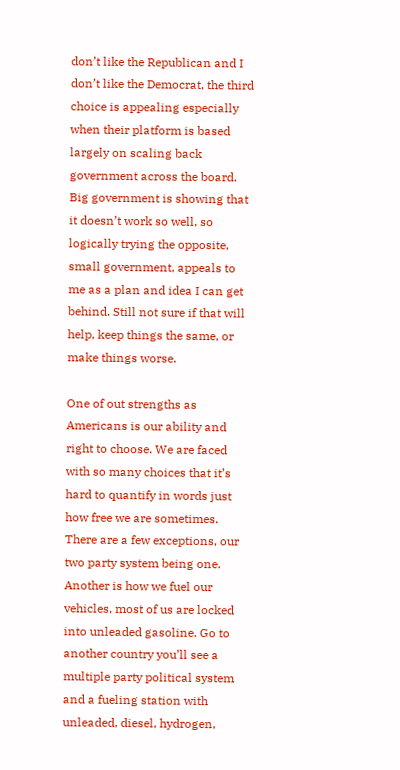don’t like the Republican and I don’t like the Democrat, the third choice is appealing especially when their platform is based largely on scaling back government across the board. Big government is showing that it doesn’t work so well, so logically trying the opposite, small government, appeals to me as a plan and idea I can get behind. Still not sure if that will help, keep things the same, or make things worse.

One of out strengths as Americans is our ability and right to choose. We are faced with so many choices that it’s hard to quantify in words just how free we are sometimes. There are a few exceptions, our two party system being one. Another is how we fuel our vehicles, most of us are locked into unleaded gasoline. Go to another country you’ll see a multiple party political system and a fueling station with unleaded, diesel, hydrogen,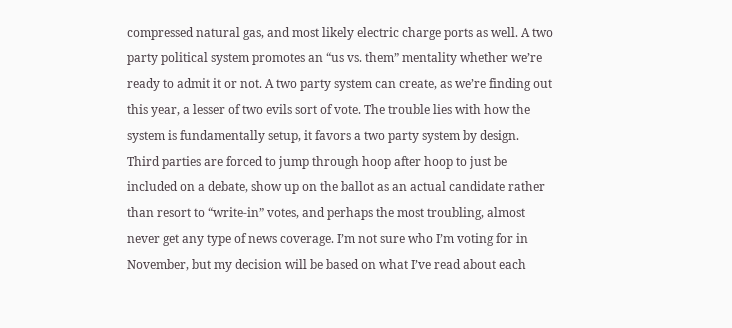compressed natural gas, and most likely electric charge ports as well. A two party political system promotes an “us vs. them” mentality whether we’re ready to admit it or not. A two party system can create, as we’re finding out this year, a lesser of two evils sort of vote. The trouble lies with how the system is fundamentally setup, it favors a two party system by design. Third parties are forced to jump through hoop after hoop to just be included on a debate, show up on the ballot as an actual candidate rather than resort to “write-in” votes, and perhaps the most troubling, almost never get any type of news coverage. I’m not sure who I’m voting for in November, but my decision will be based on what I’ve read about each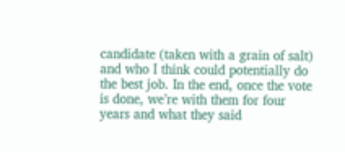candidate (taken with a grain of salt) and who I think could potentially do the best job. In the end, once the vote is done, we’re with them for four years and what they said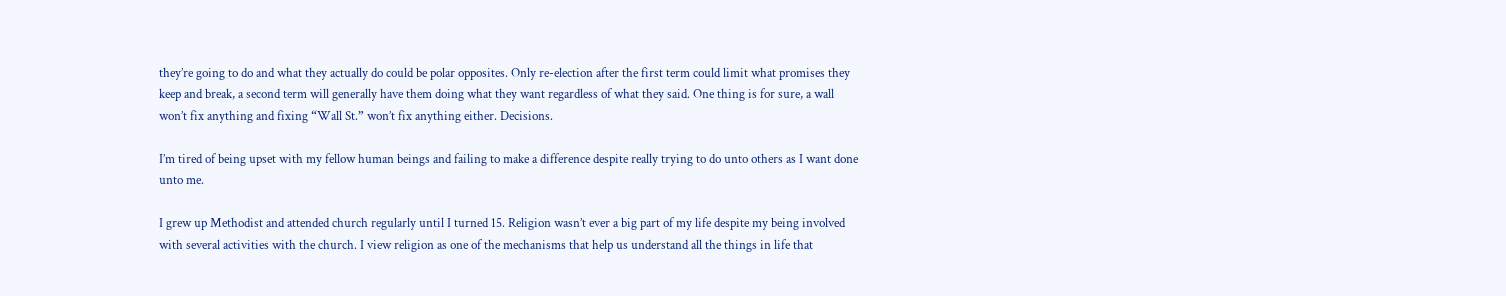they’re going to do and what they actually do could be polar opposites. Only re-election after the first term could limit what promises they keep and break, a second term will generally have them doing what they want regardless of what they said. One thing is for sure, a wall won’t fix anything and fixing “Wall St.” won’t fix anything either. Decisions.

I’m tired of being upset with my fellow human beings and failing to make a difference despite really trying to do unto others as I want done unto me.

I grew up Methodist and attended church regularly until I turned 15. Religion wasn’t ever a big part of my life despite my being involved with several activities with the church. I view religion as one of the mechanisms that help us understand all the things in life that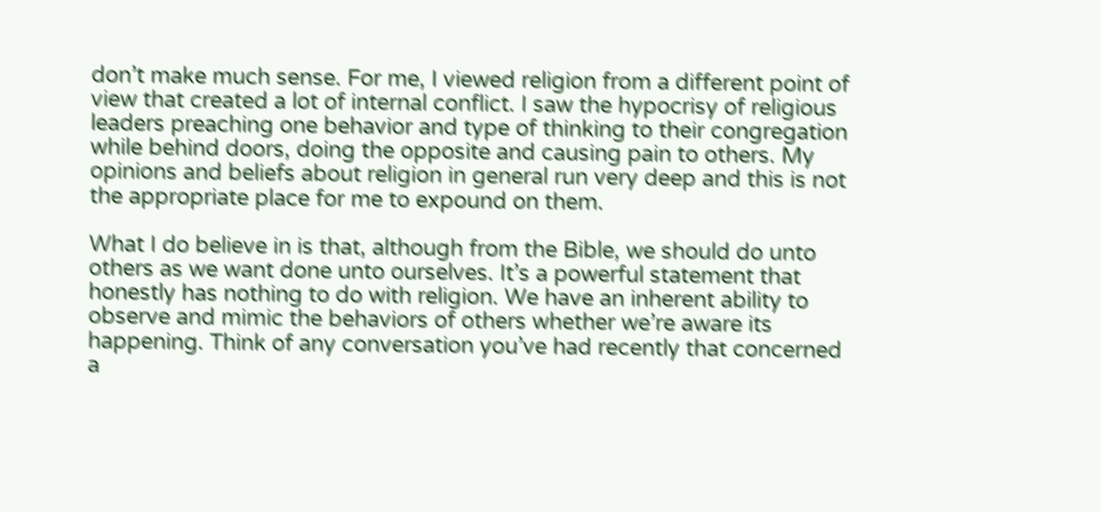don’t make much sense. For me, I viewed religion from a different point of view that created a lot of internal conflict. I saw the hypocrisy of religious leaders preaching one behavior and type of thinking to their congregation while behind doors, doing the opposite and causing pain to others. My opinions and beliefs about religion in general run very deep and this is not the appropriate place for me to expound on them.

What I do believe in is that, although from the Bible, we should do unto others as we want done unto ourselves. It’s a powerful statement that honestly has nothing to do with religion. We have an inherent ability to observe and mimic the behaviors of others whether we’re aware its happening. Think of any conversation you’ve had recently that concerned a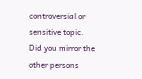controversial or sensitive topic. Did you mirror the other persons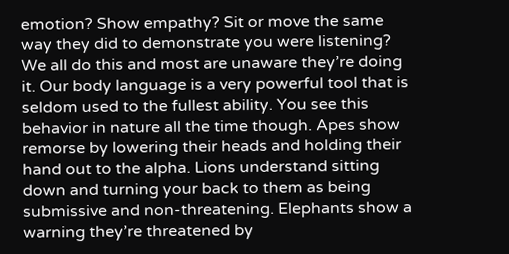emotion? Show empathy? Sit or move the same way they did to demonstrate you were listening? We all do this and most are unaware they’re doing it. Our body language is a very powerful tool that is seldom used to the fullest ability. You see this behavior in nature all the time though. Apes show remorse by lowering their heads and holding their hand out to the alpha. Lions understand sitting down and turning your back to them as being submissive and non-threatening. Elephants show a warning they’re threatened by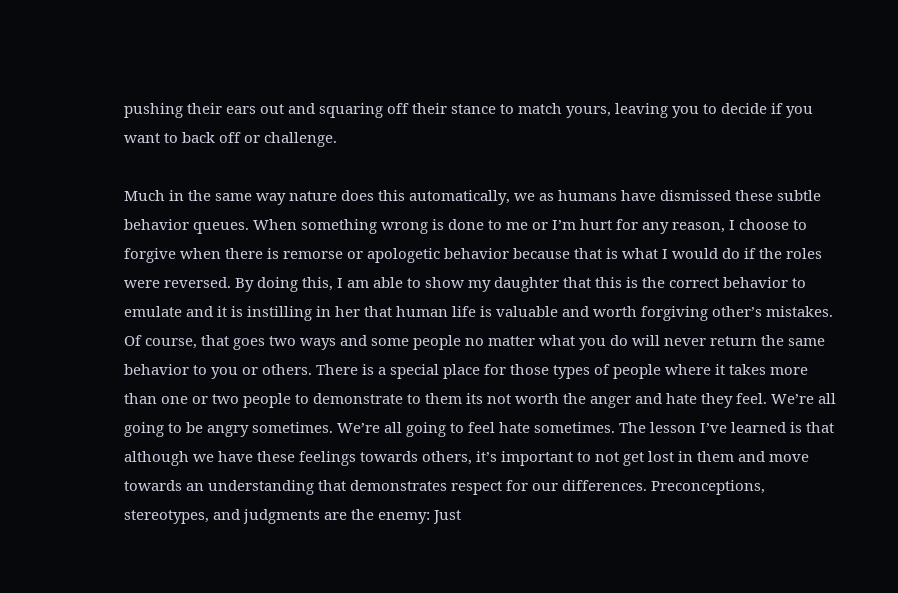pushing their ears out and squaring off their stance to match yours, leaving you to decide if you want to back off or challenge.

Much in the same way nature does this automatically, we as humans have dismissed these subtle behavior queues. When something wrong is done to me or I’m hurt for any reason, I choose to forgive when there is remorse or apologetic behavior because that is what I would do if the roles were reversed. By doing this, I am able to show my daughter that this is the correct behavior to emulate and it is instilling in her that human life is valuable and worth forgiving other’s mistakes. Of course, that goes two ways and some people no matter what you do will never return the same behavior to you or others. There is a special place for those types of people where it takes more than one or two people to demonstrate to them its not worth the anger and hate they feel. We’re all going to be angry sometimes. We’re all going to feel hate sometimes. The lesson I’ve learned is that although we have these feelings towards others, it’s important to not get lost in them and move towards an understanding that demonstrates respect for our differences. Preconceptions, stereotypes, and judgments are the enemy: Just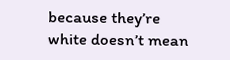because they’re white doesn’t mean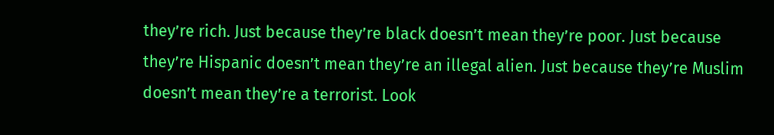they’re rich. Just because they’re black doesn’t mean they’re poor. Just because they’re Hispanic doesn’t mean they’re an illegal alien. Just because they’re Muslim doesn’t mean they’re a terrorist. Look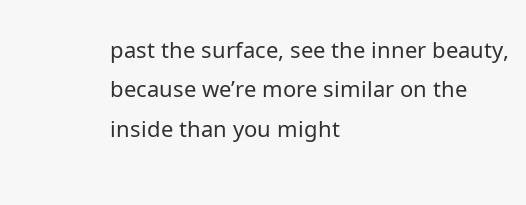past the surface, see the inner beauty, because we’re more similar on the inside than you might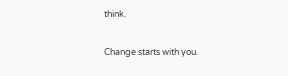think.

Change starts with you.